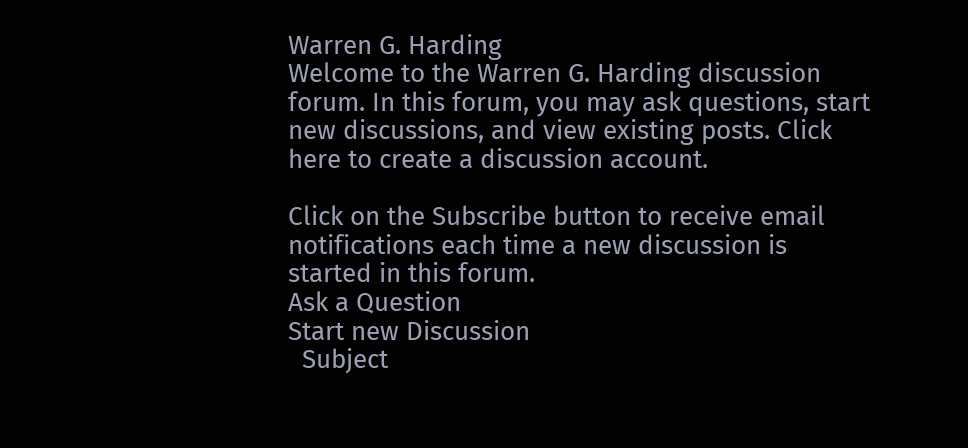Warren G. Harding
Welcome to the Warren G. Harding discussion forum. In this forum, you may ask questions, start new discussions, and view existing posts. Click here to create a discussion account.

Click on the Subscribe button to receive email notifications each time a new discussion is started in this forum.
Ask a Question
Start new Discussion
  Subject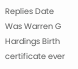Replies Date
Was Warren G Hardings Birth certificate ever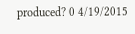produced? 0 4/19/2015